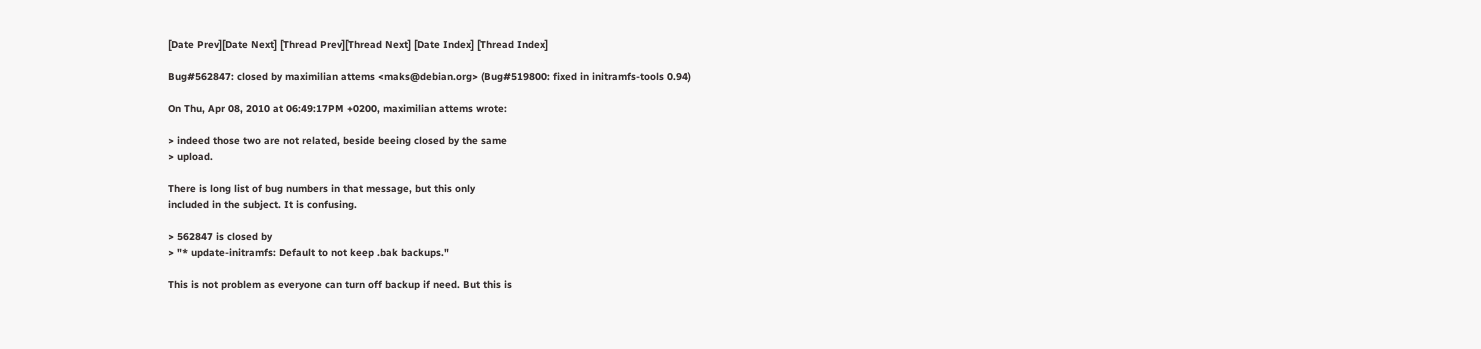[Date Prev][Date Next] [Thread Prev][Thread Next] [Date Index] [Thread Index]

Bug#562847: closed by maximilian attems <maks@debian.org> (Bug#519800: fixed in initramfs-tools 0.94)

On Thu, Apr 08, 2010 at 06:49:17PM +0200, maximilian attems wrote:

> indeed those two are not related, beside beeing closed by the same
> upload.

There is long list of bug numbers in that message, but this only
included in the subject. It is confusing.

> 562847 is closed by
> "* update-initramfs: Default to not keep .bak backups."

This is not problem as everyone can turn off backup if need. But this is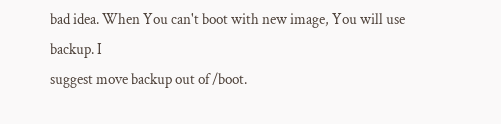bad idea. When You can't boot with new image, You will use backup. I
suggest move backup out of /boot.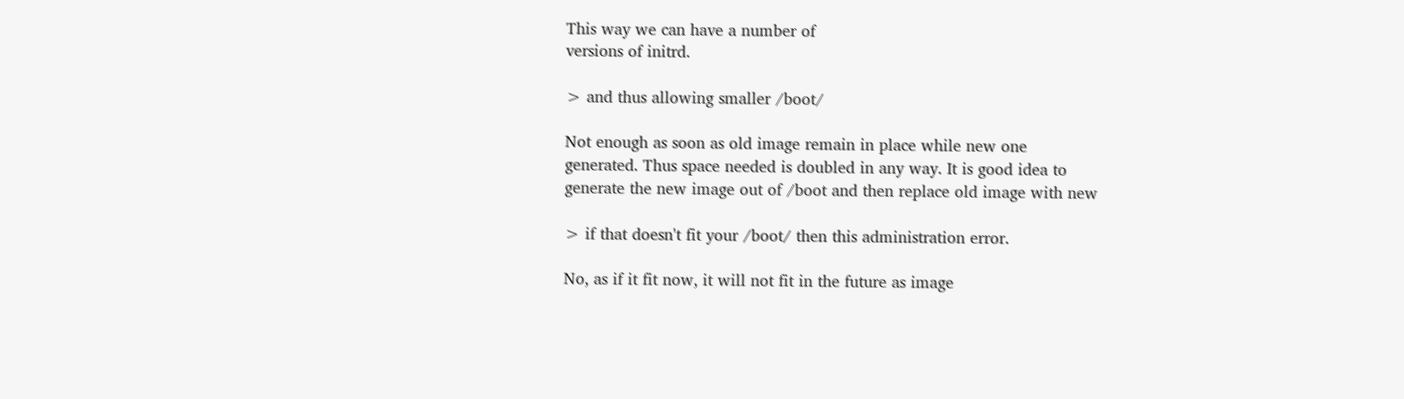This way we can have a number of
versions of initrd.

> and thus allowing smaller /boot/

Not enough as soon as old image remain in place while new one
generated. Thus space needed is doubled in any way. It is good idea to
generate the new image out of /boot and then replace old image with new

> if that doesn't fit your /boot/ then this administration error.

No, as if it fit now, it will not fit in the future as image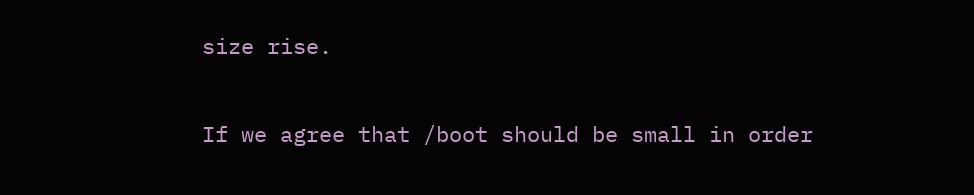size rise.

If we agree that /boot should be small in order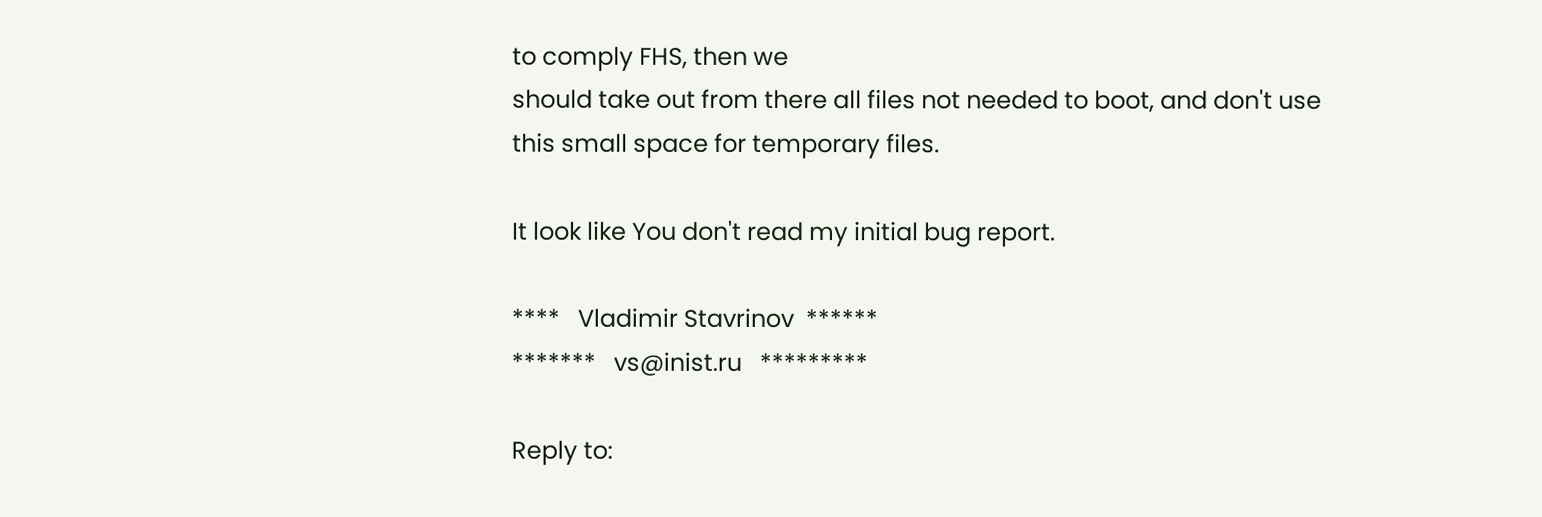to comply FHS, then we
should take out from there all files not needed to boot, and don't use
this small space for temporary files.

It look like You don't read my initial bug report.

****   Vladimir Stavrinov  ******
*******   vs@inist.ru   *********

Reply to: